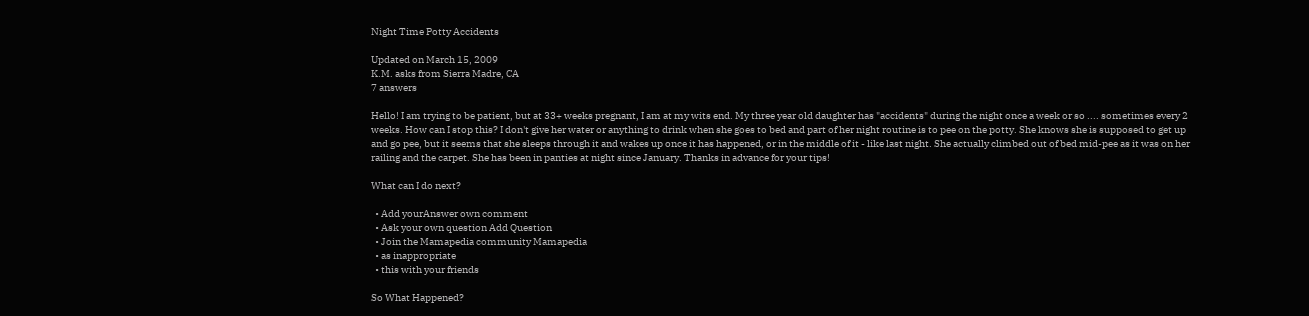Night Time Potty Accidents

Updated on March 15, 2009
K.M. asks from Sierra Madre, CA
7 answers

Hello! I am trying to be patient, but at 33+ weeks pregnant, I am at my wits end. My three year old daughter has "accidents" during the night once a week or so .... sometimes every 2 weeks. How can I stop this? I don't give her water or anything to drink when she goes to bed and part of her night routine is to pee on the potty. She knows she is supposed to get up and go pee, but it seems that she sleeps through it and wakes up once it has happened, or in the middle of it - like last night. She actually climbed out of bed mid-pee as it was on her railing and the carpet. She has been in panties at night since January. Thanks in advance for your tips!

What can I do next?

  • Add yourAnswer own comment
  • Ask your own question Add Question
  • Join the Mamapedia community Mamapedia
  • as inappropriate
  • this with your friends

So What Happened?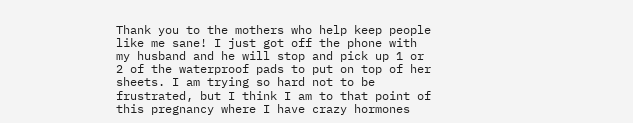Thank you to the mothers who help keep people like me sane! I just got off the phone with my husband and he will stop and pick up 1 or 2 of the waterproof pads to put on top of her sheets. I am trying so hard not to be frustrated, but I think I am to that point of this pregnancy where I have crazy hormones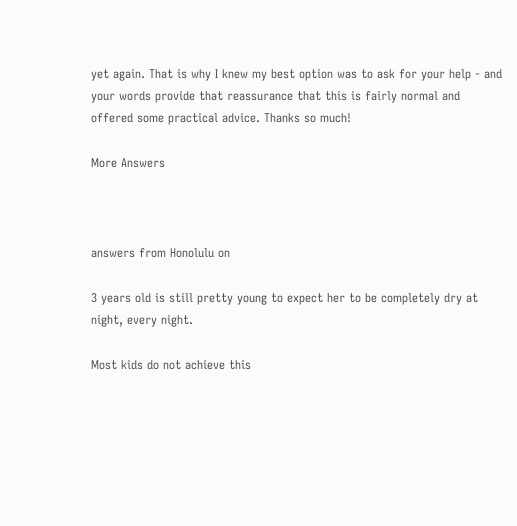yet again. That is why I knew my best option was to ask for your help - and your words provide that reassurance that this is fairly normal and offered some practical advice. Thanks so much!

More Answers



answers from Honolulu on

3 years old is still pretty young to expect her to be completely dry at night, every night.

Most kids do not achieve this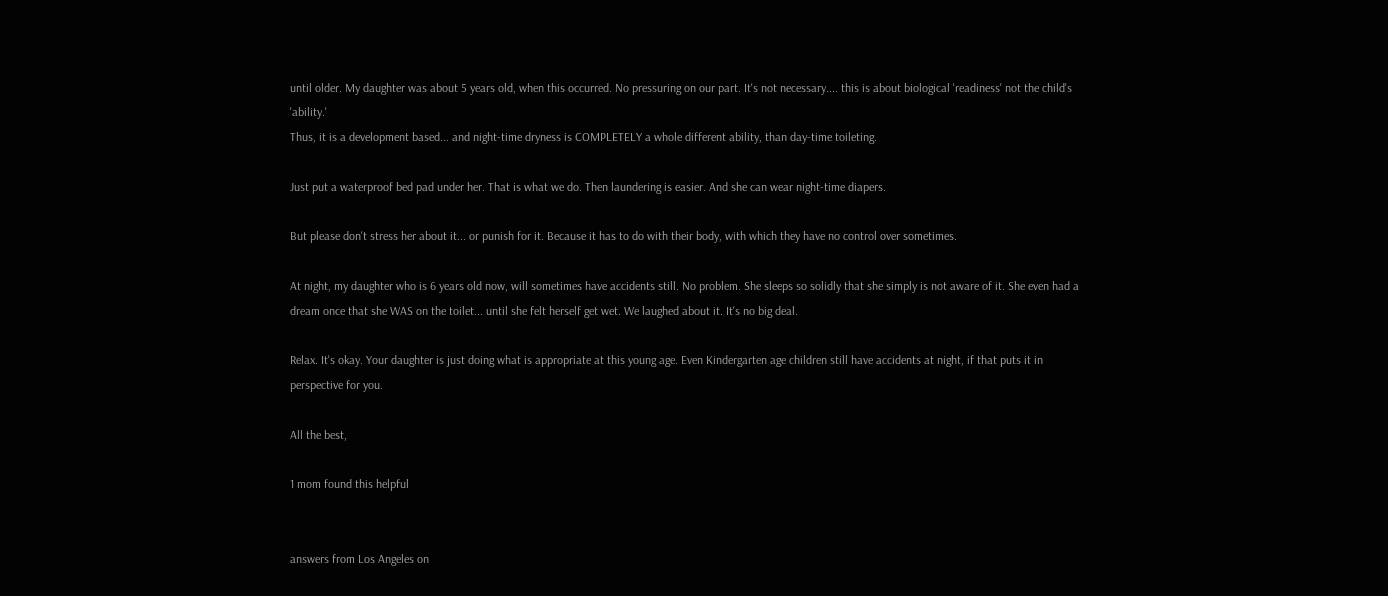until older. My daughter was about 5 years old, when this occurred. No pressuring on our part. It's not necessary.... this is about biological 'readiness' not the child's 'ability.'
Thus, it is a development based... and night-time dryness is COMPLETELY a whole different ability, than day-time toileting.

Just put a waterproof bed pad under her. That is what we do. Then laundering is easier. And she can wear night-time diapers.

But please don't stress her about it... or punish for it. Because it has to do with their body, with which they have no control over sometimes.

At night, my daughter who is 6 years old now, will sometimes have accidents still. No problem. She sleeps so solidly that she simply is not aware of it. She even had a dream once that she WAS on the toilet... until she felt herself get wet. We laughed about it. It's no big deal.

Relax. It's okay. Your daughter is just doing what is appropriate at this young age. Even Kindergarten age children still have accidents at night, if that puts it in perspective for you.

All the best,

1 mom found this helpful


answers from Los Angeles on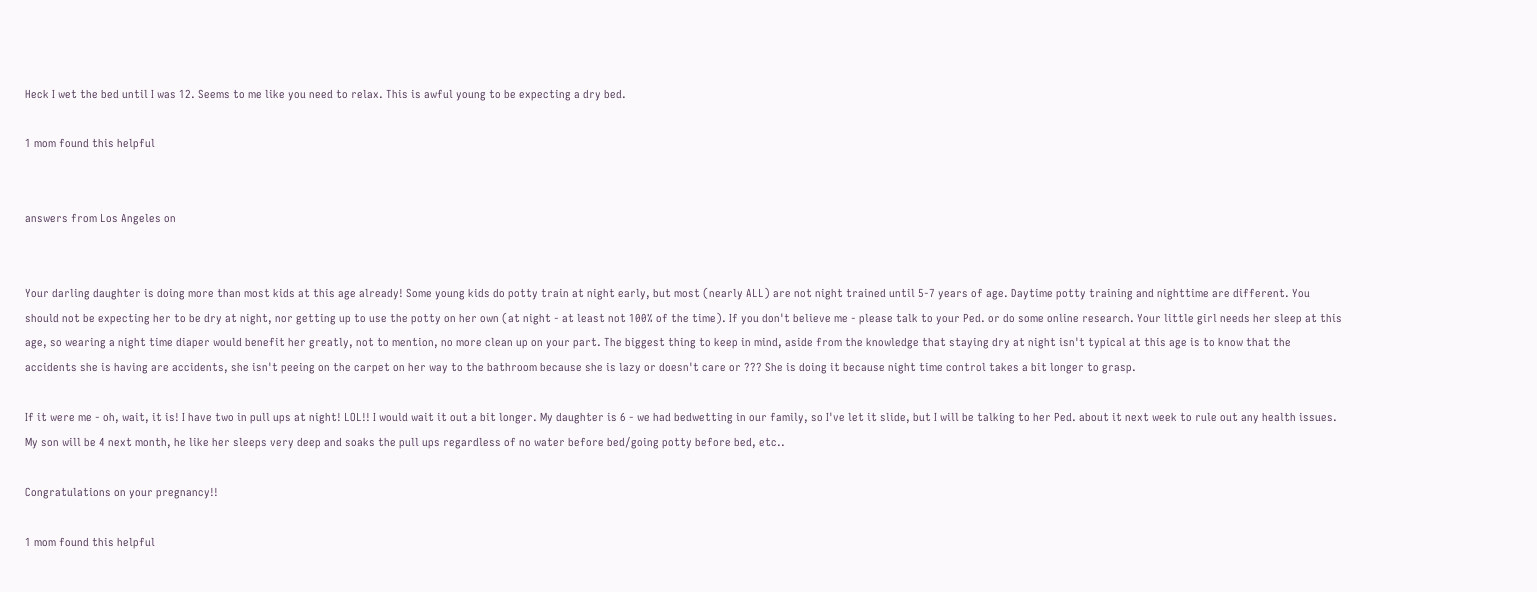Heck I wet the bed until I was 12. Seems to me like you need to relax. This is awful young to be expecting a dry bed.

1 mom found this helpful


answers from Los Angeles on


Your darling daughter is doing more than most kids at this age already! Some young kids do potty train at night early, but most (nearly ALL) are not night trained until 5-7 years of age. Daytime potty training and nighttime are different. You should not be expecting her to be dry at night, nor getting up to use the potty on her own (at night - at least not 100% of the time). If you don't believe me - please talk to your Ped. or do some online research. Your little girl needs her sleep at this age, so wearing a night time diaper would benefit her greatly, not to mention, no more clean up on your part. The biggest thing to keep in mind, aside from the knowledge that staying dry at night isn't typical at this age is to know that the accidents she is having are accidents, she isn't peeing on the carpet on her way to the bathroom because she is lazy or doesn't care or ??? She is doing it because night time control takes a bit longer to grasp.

If it were me - oh, wait, it is! I have two in pull ups at night! LOL!! I would wait it out a bit longer. My daughter is 6 - we had bedwetting in our family, so I've let it slide, but I will be talking to her Ped. about it next week to rule out any health issues. My son will be 4 next month, he like her sleeps very deep and soaks the pull ups regardless of no water before bed/going potty before bed, etc..

Congratulations on your pregnancy!!

1 mom found this helpful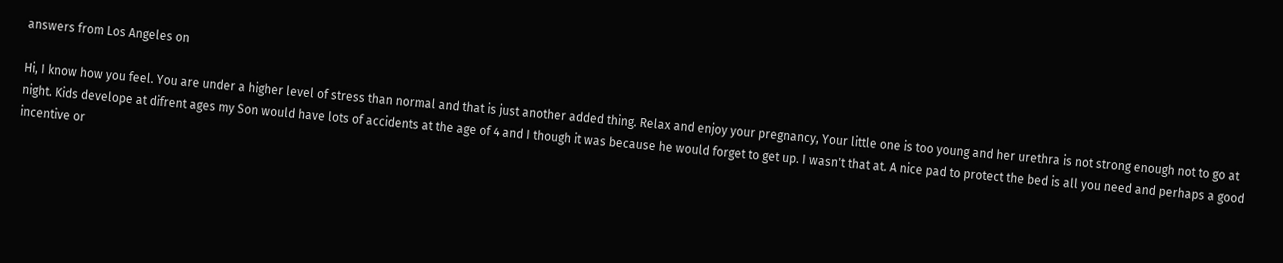answers from Los Angeles on

Hi, I know how you feel. You are under a higher level of stress than normal and that is just another added thing. Relax and enjoy your pregnancy, Your little one is too young and her urethra is not strong enough not to go at night. Kids develope at difrent ages my Son would have lots of accidents at the age of 4 and I though it was because he would forget to get up. I wasn't that at. A nice pad to protect the bed is all you need and perhaps a good incentive or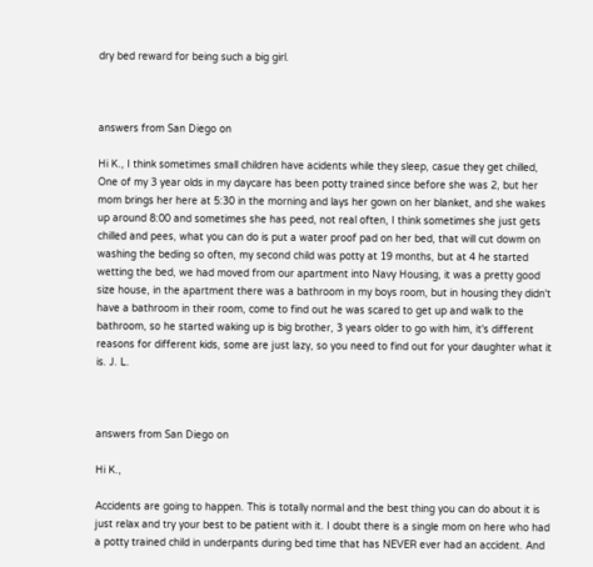dry bed reward for being such a big girl.



answers from San Diego on

Hi K., I think sometimes small children have acidents while they sleep, casue they get chilled, One of my 3 year olds in my daycare has been potty trained since before she was 2, but her mom brings her here at 5:30 in the morning and lays her gown on her blanket, and she wakes up around 8:00 and sometimes she has peed, not real often, I think sometimes she just gets chilled and pees, what you can do is put a water proof pad on her bed, that will cut dowm on washing the beding so often, my second child was potty at 19 months, but at 4 he started wetting the bed, we had moved from our apartment into Navy Housing, it was a pretty good size house, in the apartment there was a bathroom in my boys room, but in housing they didn't have a bathroom in their room, come to find out he was scared to get up and walk to the bathroom, so he started waking up is big brother, 3 years older to go with him, it's different reasons for different kids, some are just lazy, so you need to find out for your daughter what it is. J. L.



answers from San Diego on

Hi K.,

Accidents are going to happen. This is totally normal and the best thing you can do about it is just relax and try your best to be patient with it. I doubt there is a single mom on here who had a potty trained child in underpants during bed time that has NEVER ever had an accident. And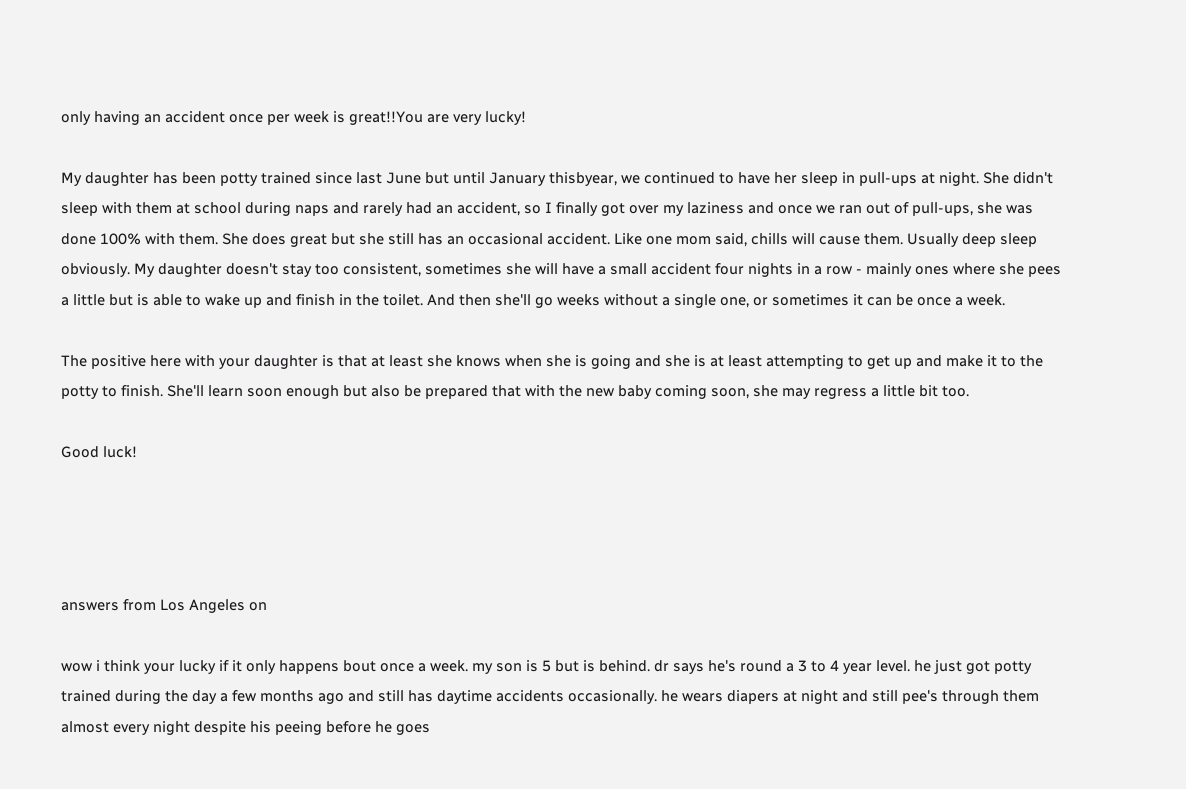only having an accident once per week is great!!You are very lucky!

My daughter has been potty trained since last June but until January thisbyear, we continued to have her sleep in pull-ups at night. She didn't sleep with them at school during naps and rarely had an accident, so I finally got over my laziness and once we ran out of pull-ups, she was done 100% with them. She does great but she still has an occasional accident. Like one mom said, chills will cause them. Usually deep sleep obviously. My daughter doesn't stay too consistent, sometimes she will have a small accident four nights in a row - mainly ones where she pees a little but is able to wake up and finish in the toilet. And then she'll go weeks without a single one, or sometimes it can be once a week.

The positive here with your daughter is that at least she knows when she is going and she is at least attempting to get up and make it to the potty to finish. She'll learn soon enough but also be prepared that with the new baby coming soon, she may regress a little bit too.

Good luck!




answers from Los Angeles on

wow i think your lucky if it only happens bout once a week. my son is 5 but is behind. dr says he's round a 3 to 4 year level. he just got potty trained during the day a few months ago and still has daytime accidents occasionally. he wears diapers at night and still pee's through them almost every night despite his peeing before he goes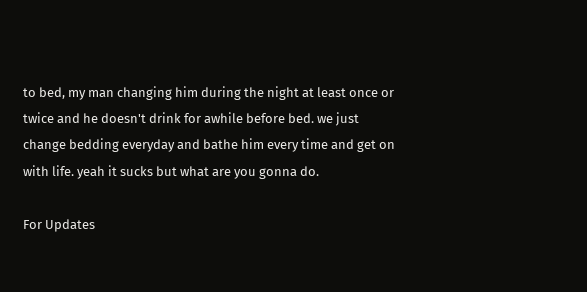to bed, my man changing him during the night at least once or twice and he doesn't drink for awhile before bed. we just change bedding everyday and bathe him every time and get on with life. yeah it sucks but what are you gonna do.

For Updates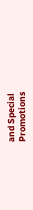and Special Promotions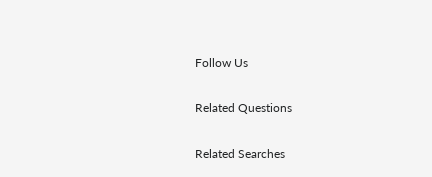Follow Us

Related Questions

Related Searches